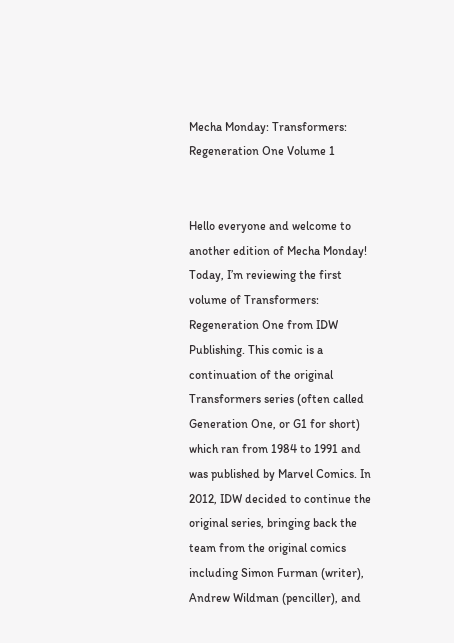Mecha Monday: Transformers: Regeneration One Volume 1


Hello everyone and welcome to another edition of Mecha Monday! Today, I’m reviewing the first volume of Transformers: Regeneration One from IDW Publishing. This comic is a continuation of the original Transformers series (often called Generation One, or G1 for short) which ran from 1984 to 1991 and was published by Marvel Comics. In 2012, IDW decided to continue the original series, bringing back the team from the original comics including Simon Furman (writer), Andrew Wildman (penciller), and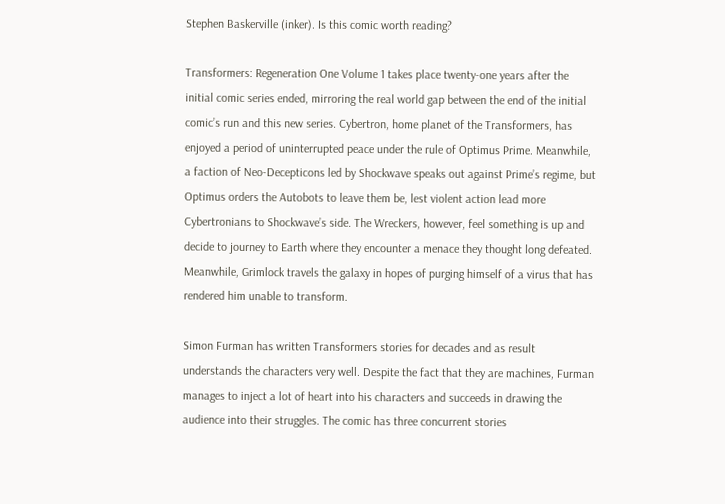Stephen Baskerville (inker). Is this comic worth reading?

Transformers: Regeneration One Volume 1 takes place twenty-one years after the initial comic series ended, mirroring the real world gap between the end of the initial comic’s run and this new series. Cybertron, home planet of the Transformers, has enjoyed a period of uninterrupted peace under the rule of Optimus Prime. Meanwhile, a faction of Neo-Decepticons led by Shockwave speaks out against Prime’s regime, but Optimus orders the Autobots to leave them be, lest violent action lead more Cybertronians to Shockwave’s side. The Wreckers, however, feel something is up and decide to journey to Earth where they encounter a menace they thought long defeated. Meanwhile, Grimlock travels the galaxy in hopes of purging himself of a virus that has rendered him unable to transform.

Simon Furman has written Transformers stories for decades and as result understands the characters very well. Despite the fact that they are machines, Furman manages to inject a lot of heart into his characters and succeeds in drawing the audience into their struggles. The comic has three concurrent stories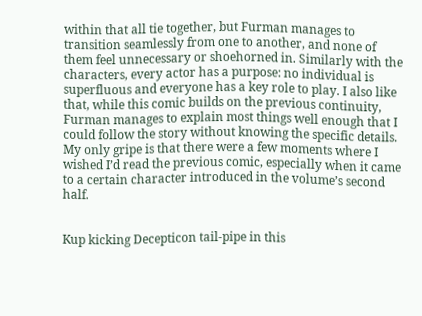within that all tie together, but Furman manages to transition seamlessly from one to another, and none of them feel unnecessary or shoehorned in. Similarly with the characters, every actor has a purpose: no individual is superfluous and everyone has a key role to play. I also like that, while this comic builds on the previous continuity, Furman manages to explain most things well enough that I could follow the story without knowing the specific details. My only gripe is that there were a few moments where I wished I’d read the previous comic, especially when it came to a certain character introduced in the volume’s second half.


Kup kicking Decepticon tail-pipe in this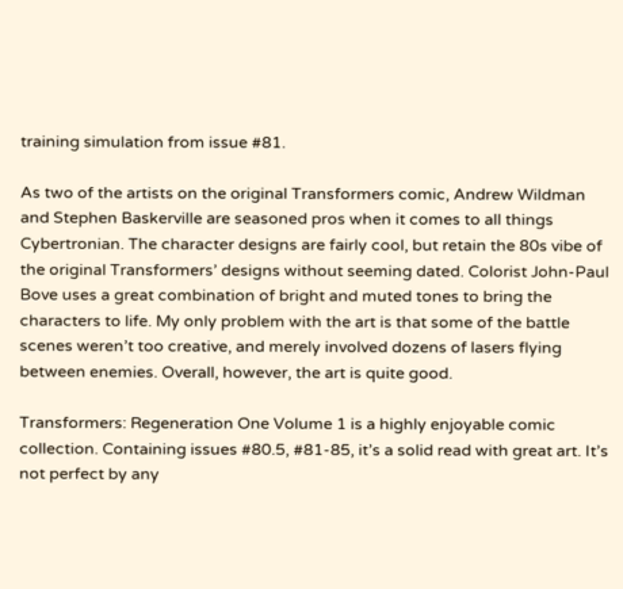training simulation from issue #81.

As two of the artists on the original Transformers comic, Andrew Wildman and Stephen Baskerville are seasoned pros when it comes to all things Cybertronian. The character designs are fairly cool, but retain the 80s vibe of the original Transformers’ designs without seeming dated. Colorist John-Paul Bove uses a great combination of bright and muted tones to bring the characters to life. My only problem with the art is that some of the battle scenes weren’t too creative, and merely involved dozens of lasers flying between enemies. Overall, however, the art is quite good.

Transformers: Regeneration One Volume 1 is a highly enjoyable comic collection. Containing issues #80.5, #81-85, it’s a solid read with great art. It’s not perfect by any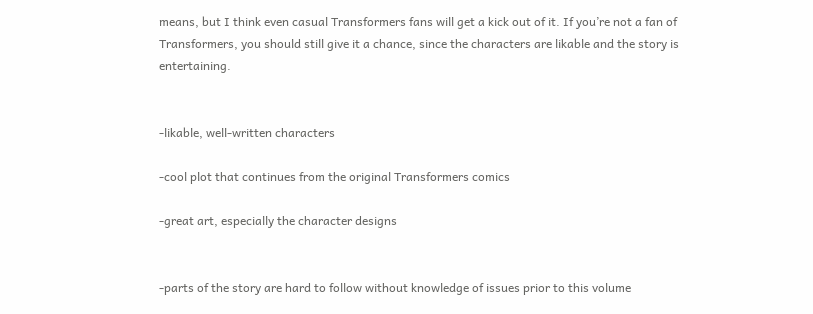means, but I think even casual Transformers fans will get a kick out of it. If you’re not a fan of Transformers, you should still give it a chance, since the characters are likable and the story is entertaining.


-likable, well-written characters

-cool plot that continues from the original Transformers comics

-great art, especially the character designs


-parts of the story are hard to follow without knowledge of issues prior to this volume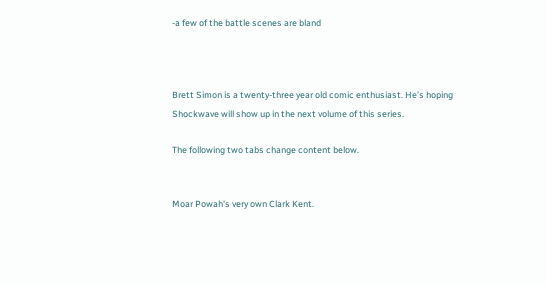-a few of the battle scenes are bland



Brett Simon is a twenty-three year old comic enthusiast. He’s hoping Shockwave will show up in the next volume of this series.

The following two tabs change content below.


Moar Powah's very own Clark Kent.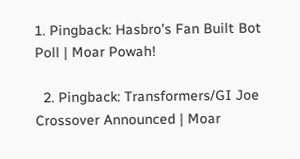1. Pingback: Hasbro's Fan Built Bot Poll | Moar Powah!

  2. Pingback: Transformers/GI Joe Crossover Announced | Moar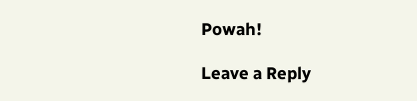Powah!

Leave a Reply